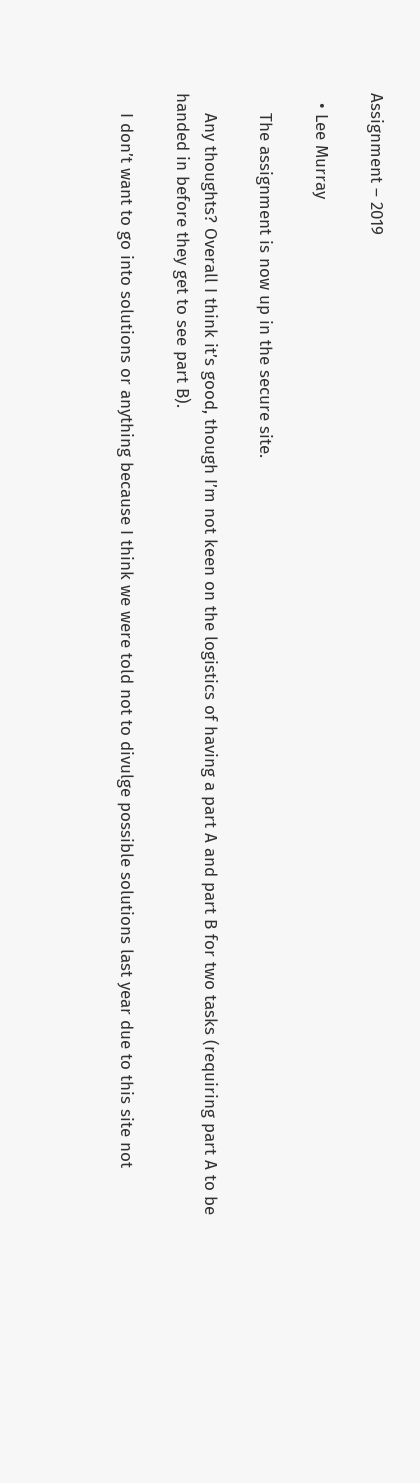Assignment – 2019

  • Lee Murray

    The assignment is now up in the secure site.

    Any thoughts? Overall I think it’s good, though I’m not keen on the logistics of having a part A and part B for two tasks (requiring part A to be handed in before they get to see part B).

    I don’t want to go into solutions or anything because I think we were told not to divulge possible solutions last year due to this site not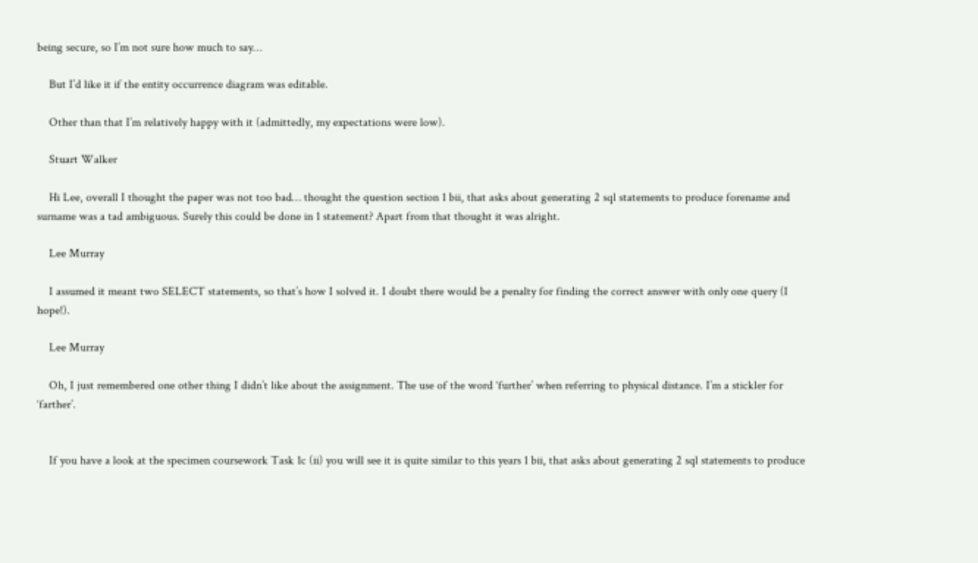being secure, so I’m not sure how much to say…

    But I’d like it if the entity occurrence diagram was editable.

    Other than that I’m relatively happy with it (admittedly, my expectations were low).

    Stuart Walker

    Hi Lee, overall I thought the paper was not too bad… thought the question section 1 bii, that asks about generating 2 sql statements to produce forename and surname was a tad ambiguous. Surely this could be done in 1 statement? Apart from that thought it was alright.

    Lee Murray

    I assumed it meant two SELECT statements, so that’s how I solved it. I doubt there would be a penalty for finding the correct answer with only one query (I hope!).

    Lee Murray

    Oh, I just remembered one other thing I didn’t like about the assignment. The use of the word ‘further’ when referring to physical distance. I’m a stickler for ‘farther’.


    If you have a look at the specimen coursework Task 1c (ii) you will see it is quite similar to this years 1 bii, that asks about generating 2 sql statements to produce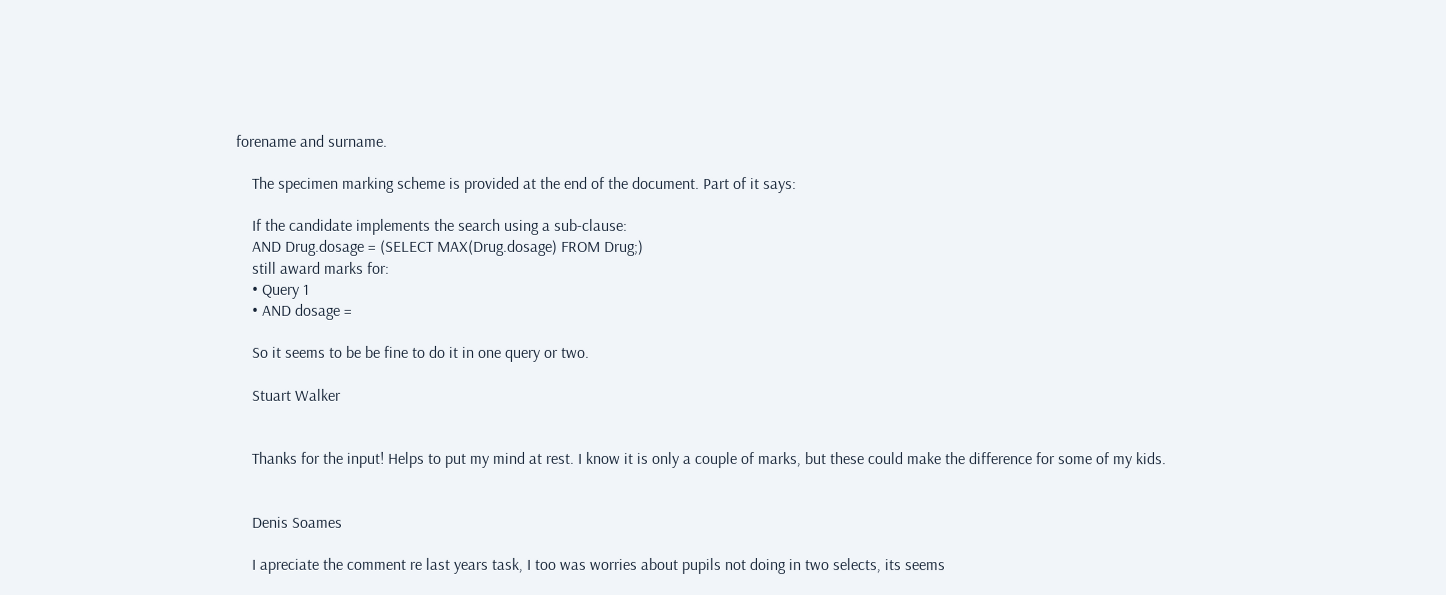forename and surname.

    The specimen marking scheme is provided at the end of the document. Part of it says:

    If the candidate implements the search using a sub-clause:
    AND Drug.dosage = (SELECT MAX(Drug.dosage) FROM Drug;)
    still award marks for:
    • Query 1
    • AND dosage =

    So it seems to be be fine to do it in one query or two.

    Stuart Walker


    Thanks for the input! Helps to put my mind at rest. I know it is only a couple of marks, but these could make the difference for some of my kids.


    Denis Soames

    I apreciate the comment re last years task, I too was worries about pupils not doing in two selects, its seems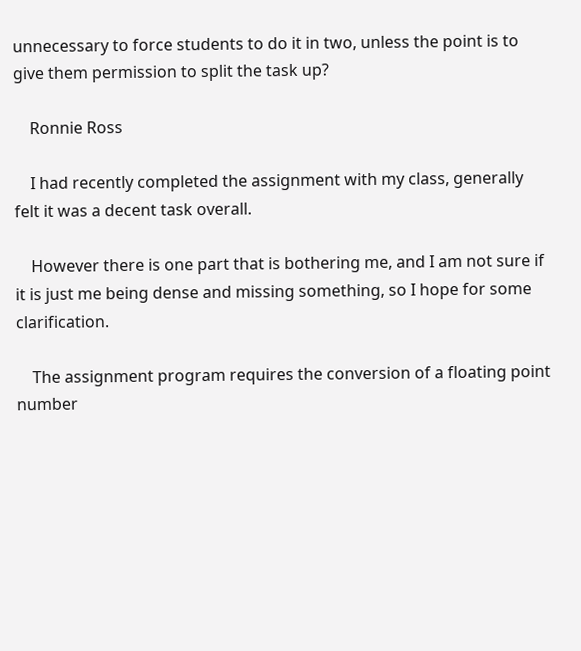unnecessary to force students to do it in two, unless the point is to give them permission to split the task up?

    Ronnie Ross

    I had recently completed the assignment with my class, generally felt it was a decent task overall.

    However there is one part that is bothering me, and I am not sure if it is just me being dense and missing something, so I hope for some clarification.

    The assignment program requires the conversion of a floating point number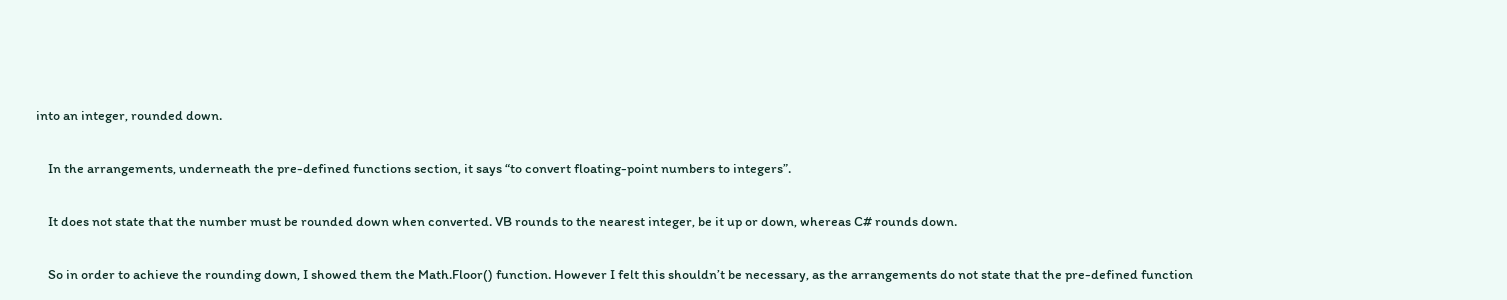into an integer, rounded down.

    In the arrangements, underneath the pre-defined functions section, it says “to convert floating-point numbers to integers”.

    It does not state that the number must be rounded down when converted. VB rounds to the nearest integer, be it up or down, whereas C# rounds down.

    So in order to achieve the rounding down, I showed them the Math.Floor() function. However I felt this shouldn’t be necessary, as the arrangements do not state that the pre-defined function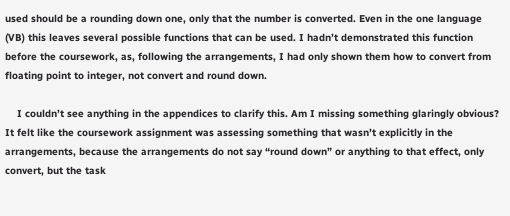used should be a rounding down one, only that the number is converted. Even in the one language (VB) this leaves several possible functions that can be used. I hadn’t demonstrated this function before the coursework, as, following the arrangements, I had only shown them how to convert from floating point to integer, not convert and round down.

    I couldn’t see anything in the appendices to clarify this. Am I missing something glaringly obvious? It felt like the coursework assignment was assessing something that wasn’t explicitly in the arrangements, because the arrangements do not say “round down” or anything to that effect, only convert, but the task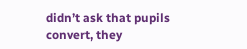didn’t ask that pupils convert, they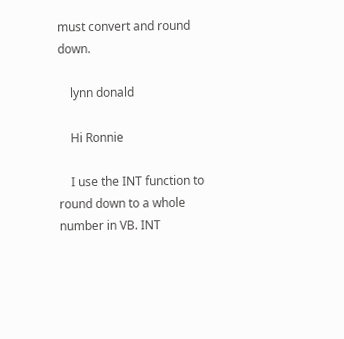must convert and round down.

    lynn donald

    Hi Ronnie

    I use the INT function to round down to a whole number in VB. INT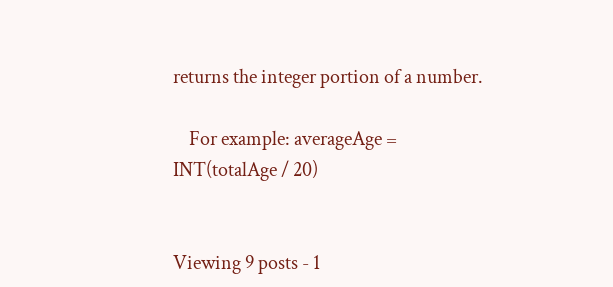returns the integer portion of a number.

    For example: averageAge = INT(totalAge / 20)


Viewing 9 posts - 1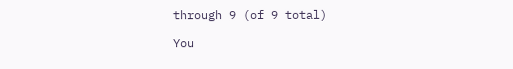through 9 (of 9 total)

You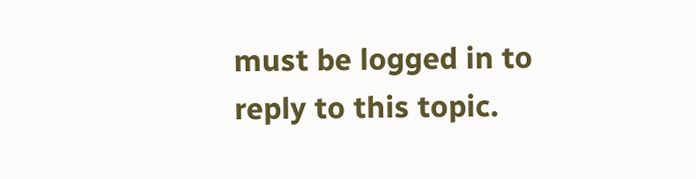must be logged in to reply to this topic.